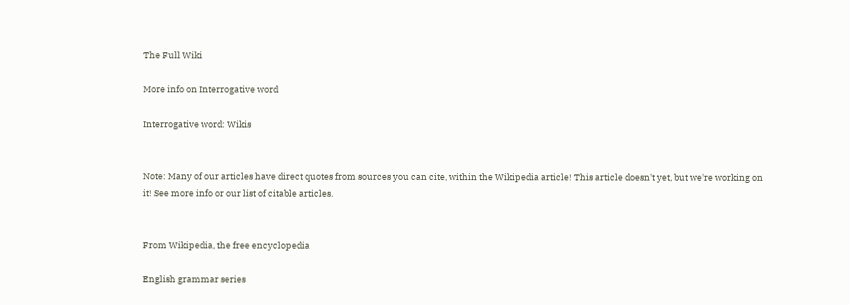The Full Wiki

More info on Interrogative word

Interrogative word: Wikis


Note: Many of our articles have direct quotes from sources you can cite, within the Wikipedia article! This article doesn't yet, but we're working on it! See more info or our list of citable articles.


From Wikipedia, the free encyclopedia

English grammar series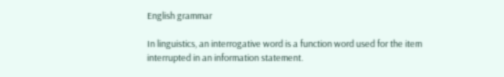English grammar

In linguistics, an interrogative word is a function word used for the item interrupted in an information statement.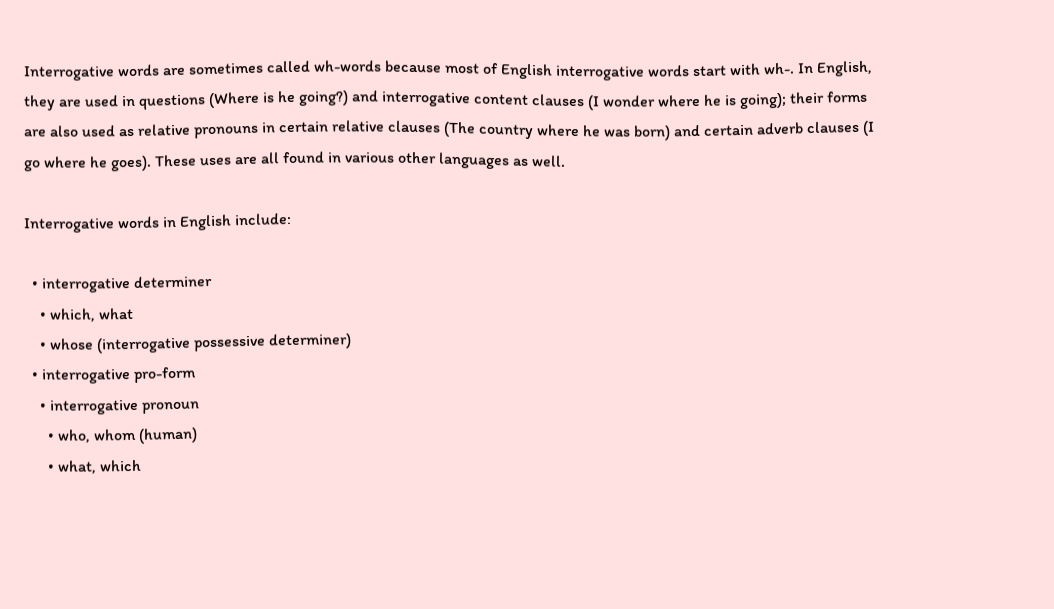Interrogative words are sometimes called wh-words because most of English interrogative words start with wh-. In English, they are used in questions (Where is he going?) and interrogative content clauses (I wonder where he is going); their forms are also used as relative pronouns in certain relative clauses (The country where he was born) and certain adverb clauses (I go where he goes). These uses are all found in various other languages as well.

Interrogative words in English include:

  • interrogative determiner
    • which, what
    • whose (interrogative possessive determiner)
  • interrogative pro-form
    • interrogative pronoun
      • who, whom (human)
      • what, which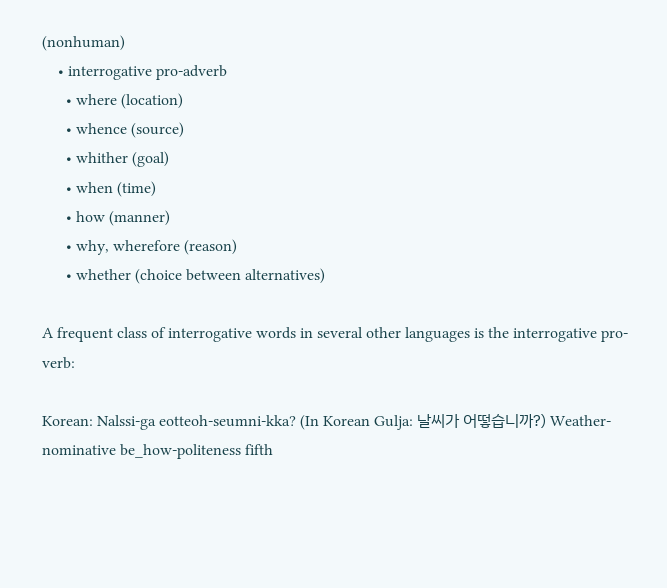(nonhuman)
    • interrogative pro-adverb
      • where (location)
      • whence (source)
      • whither (goal)
      • when (time)
      • how (manner)
      • why, wherefore (reason)
      • whether (choice between alternatives)

A frequent class of interrogative words in several other languages is the interrogative pro-verb:

Korean: Nalssi-ga eotteoh-seumni-kka? (In Korean Gulja: 날씨가 어떻습니까?) Weather-nominative be_how-politeness fifth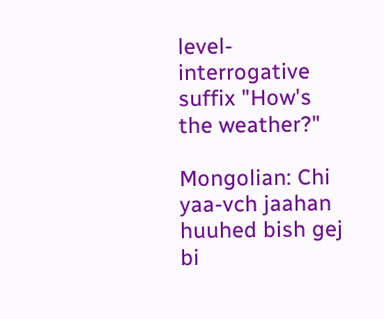level-interrogative suffix "How's the weather?"

Mongolian: Chi yaa-vch jaahan huuhed bish gej bi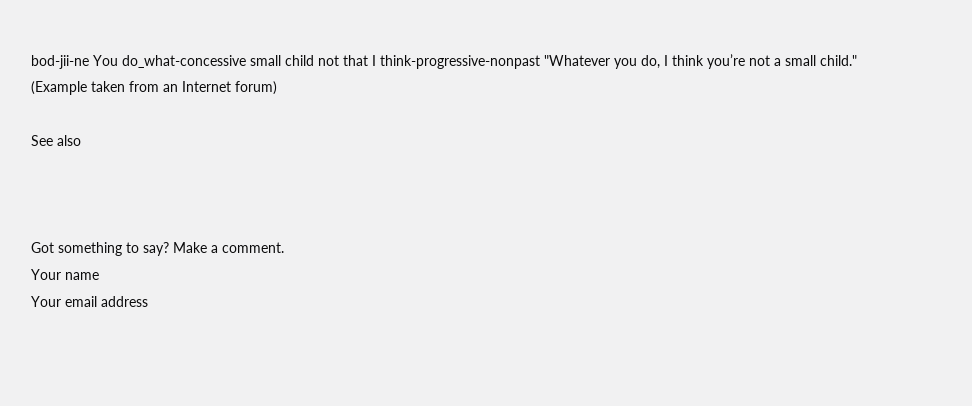bod-jii-ne You do_what-concessive small child not that I think-progressive-nonpast "Whatever you do, I think you’re not a small child." (Example taken from an Internet forum)

See also



Got something to say? Make a comment.
Your name
Your email address